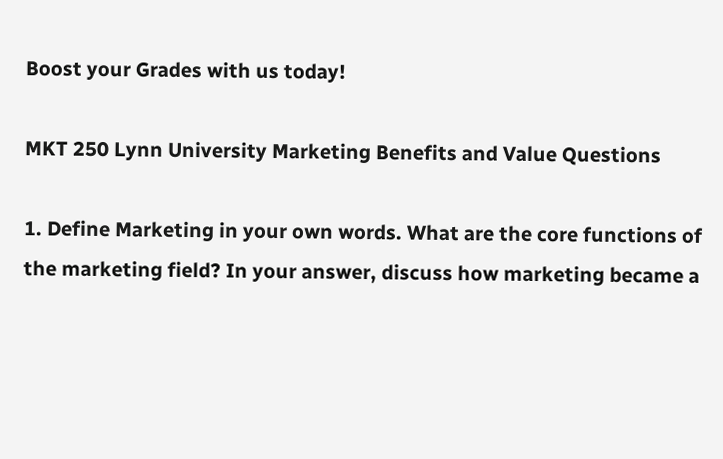Boost your Grades with us today!

MKT 250 Lynn University Marketing Benefits and Value Questions

1. Define Marketing in your own words. What are the core functions of the marketing field? In your answer, discuss how marketing became a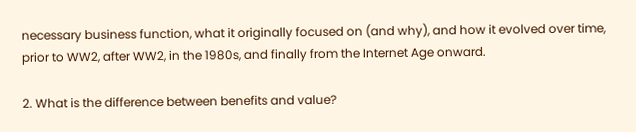necessary business function, what it originally focused on (and why), and how it evolved over time, prior to WW2, after WW2, in the 1980s, and finally from the Internet Age onward.

2. What is the difference between benefits and value?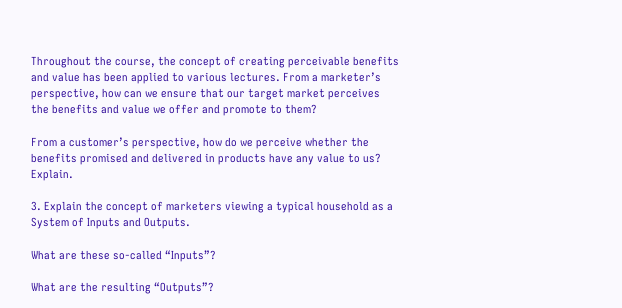Throughout the course, the concept of creating perceivable benefits and value has been applied to various lectures. From a marketer’s perspective, how can we ensure that our target market perceives the benefits and value we offer and promote to them?

From a customer’s perspective, how do we perceive whether the benefits promised and delivered in products have any value to us? Explain.

3. Explain the concept of marketers viewing a typical household as a System of Inputs and Outputs.

What are these so-called “Inputs”?

What are the resulting “Outputs”?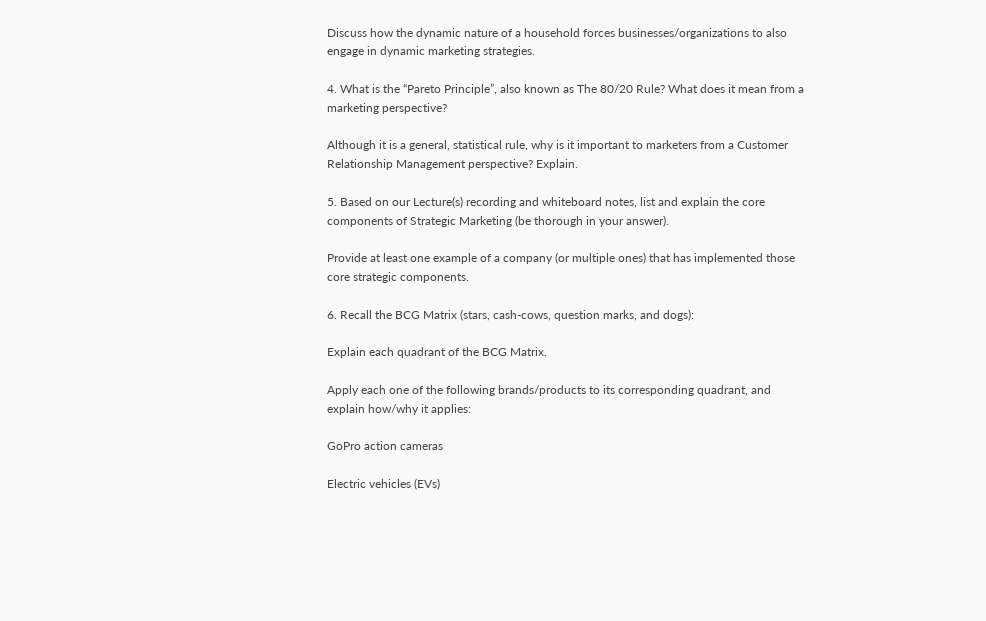Discuss how the dynamic nature of a household forces businesses/organizations to also engage in dynamic marketing strategies.

4. What is the “Pareto Principle”, also known as The 80/20 Rule? What does it mean from a marketing perspective?

Although it is a general, statistical rule, why is it important to marketers from a Customer Relationship Management perspective? Explain.

5. Based on our Lecture(s) recording and whiteboard notes, list and explain the core components of Strategic Marketing (be thorough in your answer).

Provide at least one example of a company (or multiple ones) that has implemented those core strategic components.

6. Recall the BCG Matrix (stars, cash-cows, question marks, and dogs):

Explain each quadrant of the BCG Matrix.

Apply each one of the following brands/products to its corresponding quadrant, and explain how/why it applies:

GoPro action cameras

Electric vehicles (EVs)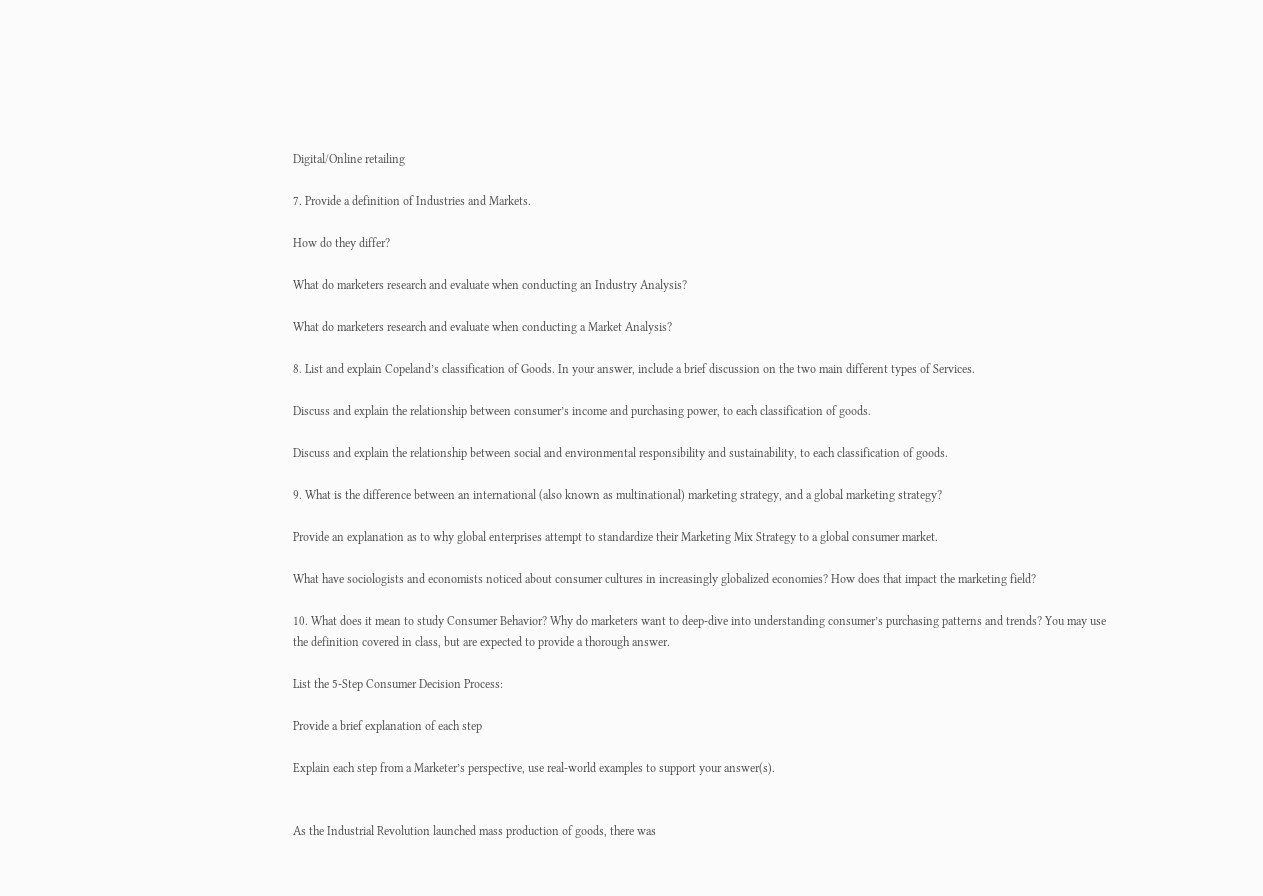Digital/Online retailing

7. Provide a definition of Industries and Markets.

How do they differ?

What do marketers research and evaluate when conducting an Industry Analysis?

What do marketers research and evaluate when conducting a Market Analysis?

8. List and explain Copeland’s classification of Goods. In your answer, include a brief discussion on the two main different types of Services.

Discuss and explain the relationship between consumer’s income and purchasing power, to each classification of goods.

Discuss and explain the relationship between social and environmental responsibility and sustainability, to each classification of goods.

9. What is the difference between an international (also known as multinational) marketing strategy, and a global marketing strategy?

Provide an explanation as to why global enterprises attempt to standardize their Marketing Mix Strategy to a global consumer market.

What have sociologists and economists noticed about consumer cultures in increasingly globalized economies? How does that impact the marketing field?

10. What does it mean to study Consumer Behavior? Why do marketers want to deep-dive into understanding consumer’s purchasing patterns and trends? You may use the definition covered in class, but are expected to provide a thorough answer.

List the 5-Step Consumer Decision Process:

Provide a brief explanation of each step

Explain each step from a Marketer’s perspective, use real-world examples to support your answer(s).


As the Industrial Revolution launched mass production of goods, there was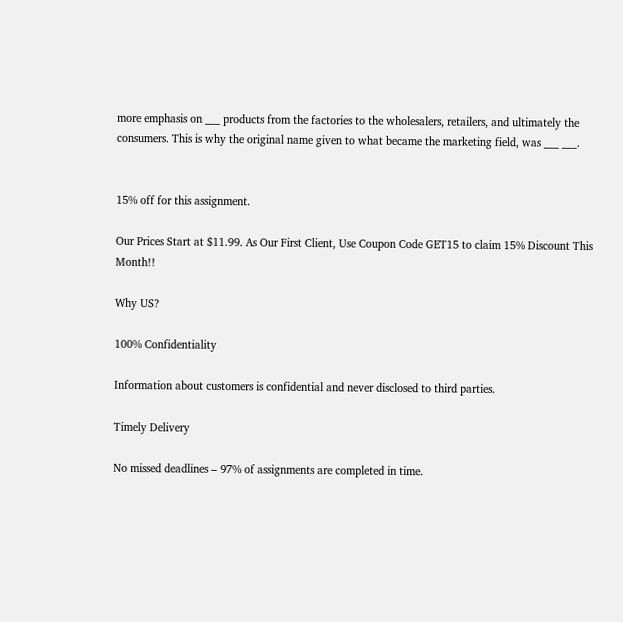more emphasis on ___ products from the factories to the wholesalers, retailers, and ultimately the consumers. This is why the original name given to what became the marketing field, was ___ ___.


15% off for this assignment.

Our Prices Start at $11.99. As Our First Client, Use Coupon Code GET15 to claim 15% Discount This Month!!

Why US?

100% Confidentiality

Information about customers is confidential and never disclosed to third parties.

Timely Delivery

No missed deadlines – 97% of assignments are completed in time.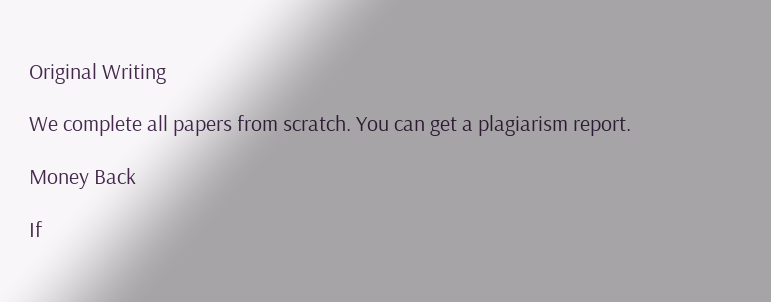Original Writing

We complete all papers from scratch. You can get a plagiarism report.

Money Back

If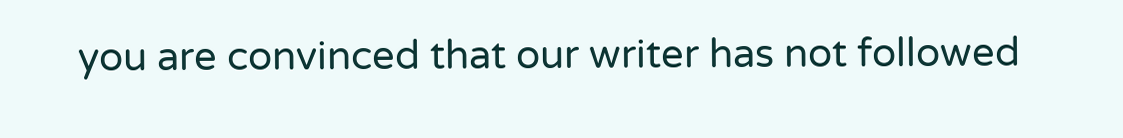you are convinced that our writer has not followed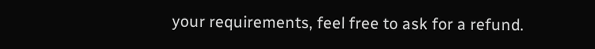your requirements, feel free to ask for a refund.